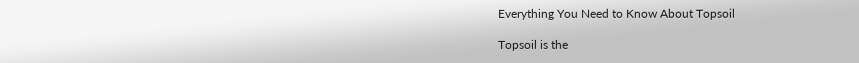Everything You Need to Know About Topsoil

Topsoil is the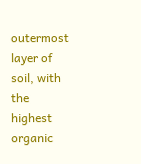outermost layer of soil, with the highest organic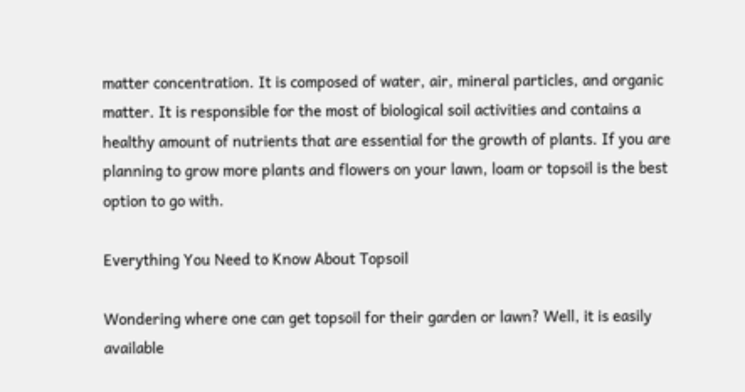matter concentration. It is composed of water, air, mineral particles, and organic matter. It is responsible for the most of biological soil activities and contains a healthy amount of nutrients that are essential for the growth of plants. If you are planning to grow more plants and flowers on your lawn, loam or topsoil is the best option to go with.

Everything You Need to Know About Topsoil

Wondering where one can get topsoil for their garden or lawn? Well, it is easily available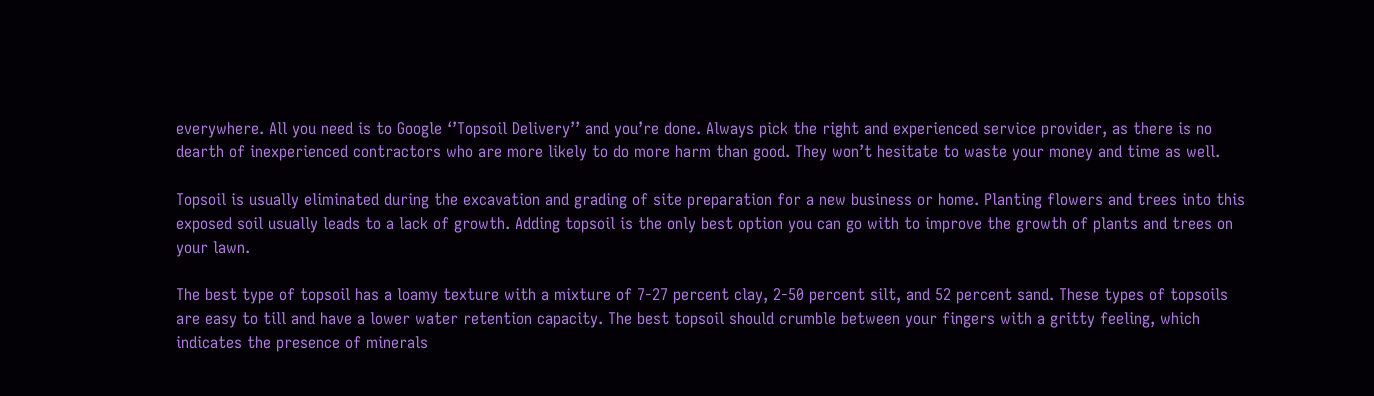everywhere. All you need is to Google ‘’Topsoil Delivery’’ and you’re done. Always pick the right and experienced service provider, as there is no dearth of inexperienced contractors who are more likely to do more harm than good. They won’t hesitate to waste your money and time as well.

Topsoil is usually eliminated during the excavation and grading of site preparation for a new business or home. Planting flowers and trees into this exposed soil usually leads to a lack of growth. Adding topsoil is the only best option you can go with to improve the growth of plants and trees on your lawn.

The best type of topsoil has a loamy texture with a mixture of 7-27 percent clay, 2-50 percent silt, and 52 percent sand. These types of topsoils are easy to till and have a lower water retention capacity. The best topsoil should crumble between your fingers with a gritty feeling, which indicates the presence of minerals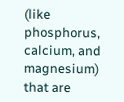(like phosphorus, calcium, and magnesium) that are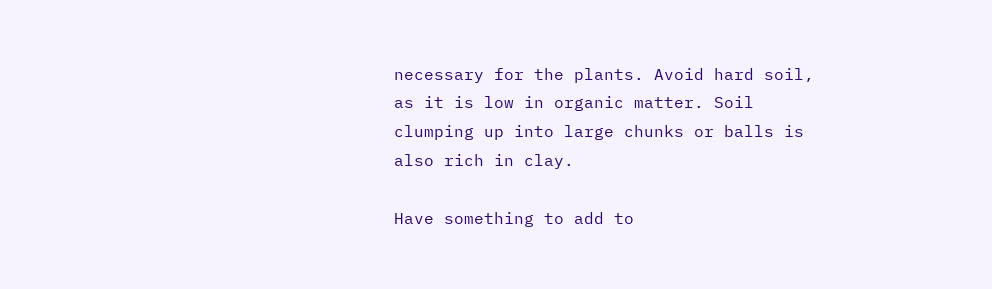necessary for the plants. Avoid hard soil, as it is low in organic matter. Soil clumping up into large chunks or balls is also rich in clay.

Have something to add to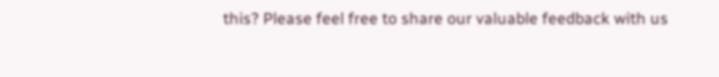this? Please feel free to share our valuable feedback with us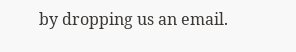by dropping us an email.